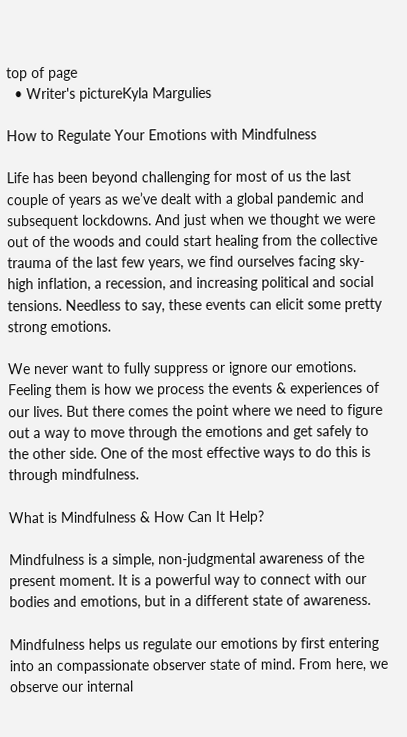top of page
  • Writer's pictureKyla Margulies

How to Regulate Your Emotions with Mindfulness

Life has been beyond challenging for most of us the last couple of years as we’ve dealt with a global pandemic and subsequent lockdowns. And just when we thought we were out of the woods and could start healing from the collective trauma of the last few years, we find ourselves facing sky-high inflation, a recession, and increasing political and social tensions. Needless to say, these events can elicit some pretty strong emotions.

We never want to fully suppress or ignore our emotions. Feeling them is how we process the events & experiences of our lives. But there comes the point where we need to figure out a way to move through the emotions and get safely to the other side. One of the most effective ways to do this is through mindfulness.

What is Mindfulness & How Can It Help?

Mindfulness is a simple, non-judgmental awareness of the present moment. It is a powerful way to connect with our bodies and emotions, but in a different state of awareness.

Mindfulness helps us regulate our emotions by first entering into an compassionate observer state of mind. From here, we observe our internal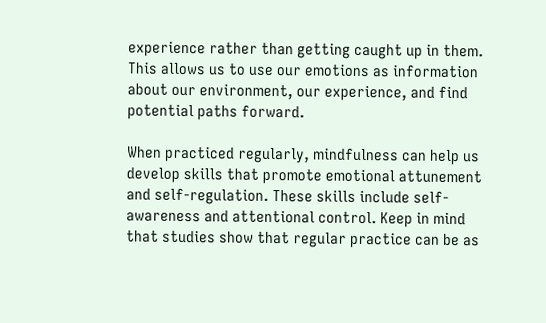experience rather than getting caught up in them. This allows us to use our emotions as information about our environment, our experience, and find potential paths forward.

When practiced regularly, mindfulness can help us develop skills that promote emotional attunement and self-regulation. These skills include self-awareness and attentional control. Keep in mind that studies show that regular practice can be as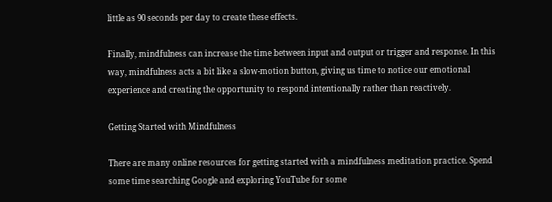little as 90 seconds per day to create these effects.

Finally, mindfulness can increase the time between input and output or trigger and response. In this way, mindfulness acts a bit like a slow-motion button, giving us time to notice our emotional experience and creating the opportunity to respond intentionally rather than reactively.

Getting Started with Mindfulness

There are many online resources for getting started with a mindfulness meditation practice. Spend some time searching Google and exploring YouTube for some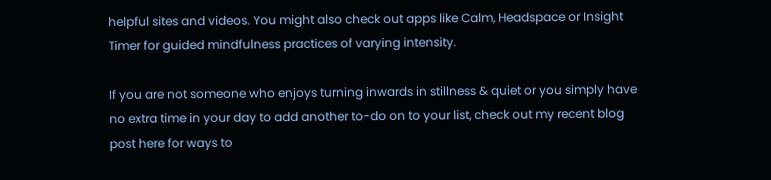helpful sites and videos. You might also check out apps like Calm, Headspace or Insight Timer for guided mindfulness practices of varying intensity.

If you are not someone who enjoys turning inwards in stillness & quiet or you simply have no extra time in your day to add another to-do on to your list, check out my recent blog post here for ways to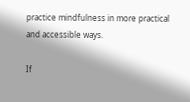practice mindfulness in more practical and accessible ways.

If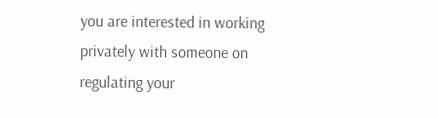you are interested in working privately with someone on regulating your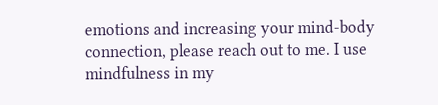emotions and increasing your mind-body connection, please reach out to me. I use mindfulness in my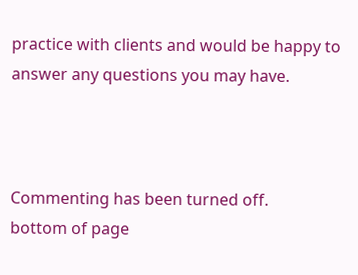practice with clients and would be happy to answer any questions you may have.



Commenting has been turned off.
bottom of page